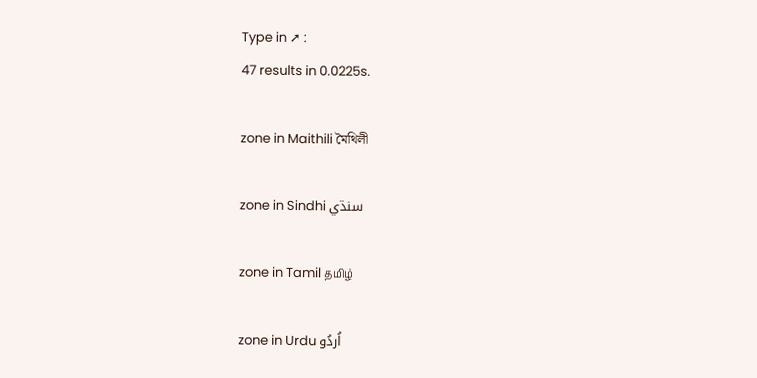Type in ➚ :
47 results in 0.0225s.

zone in Maithili মৈথিলী

zone in Sindhi سنڌي

zone in Tamil தமிழ்

zone in Urdu اُردُو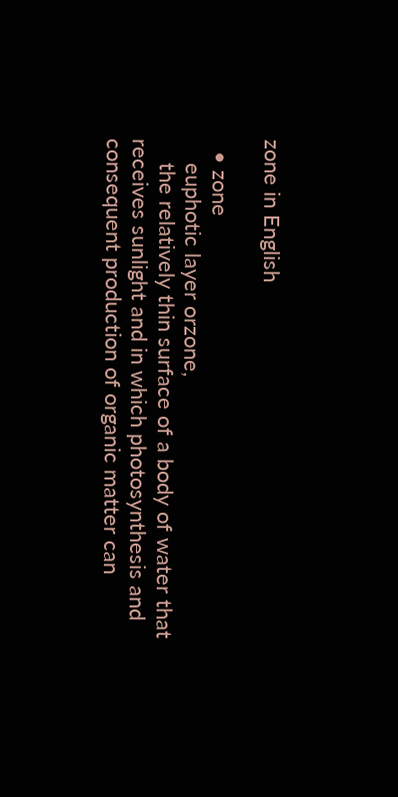zone in English

  • zone
    euphotic layer orzone,
    the relatively thin surface of a body of water that receives sunlight and in which photosynthesis and consequent production of organic matter can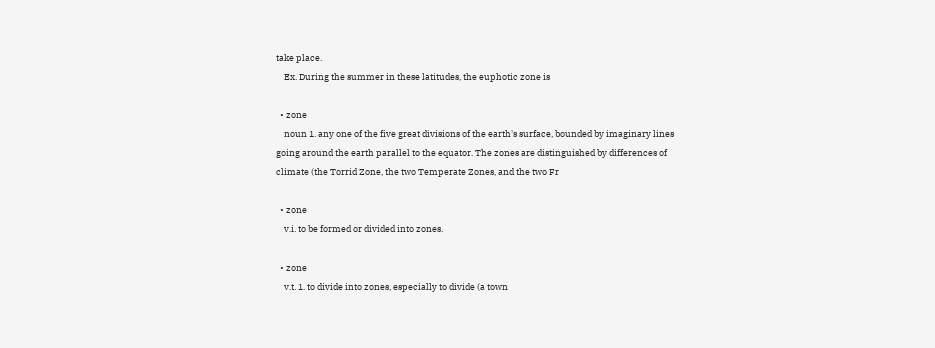take place.
    Ex. During the summer in these latitudes, the euphotic zone is

  • zone
    noun 1. any one of the five great divisions of the earth's surface, bounded by imaginary lines going around the earth parallel to the equator. The zones are distinguished by differences of climate (the Torrid Zone, the two Temperate Zones, and the two Fr

  • zone
    v.i. to be formed or divided into zones.

  • zone
    v.t. 1. to divide into zones, especially to divide (a town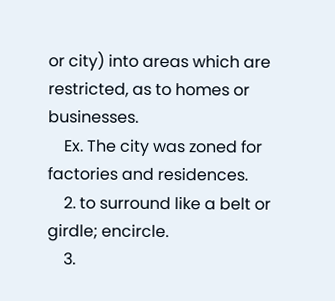or city) into areas which are restricted, as to homes or businesses.
    Ex. The city was zoned for factories and residences.
    2. to surround like a belt or girdle; encircle.
    3.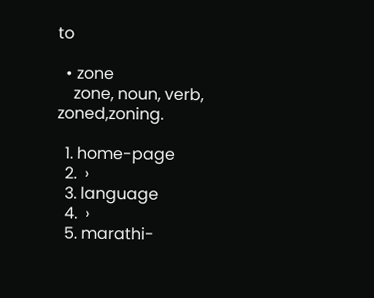to

  • zone
    zone, noun, verb, zoned,zoning.

  1. home-page
  2.  ›
  3. language
  4.  ›
  5. marathi-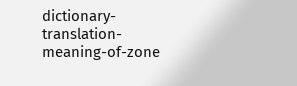dictionary-translation-meaning-of-zone